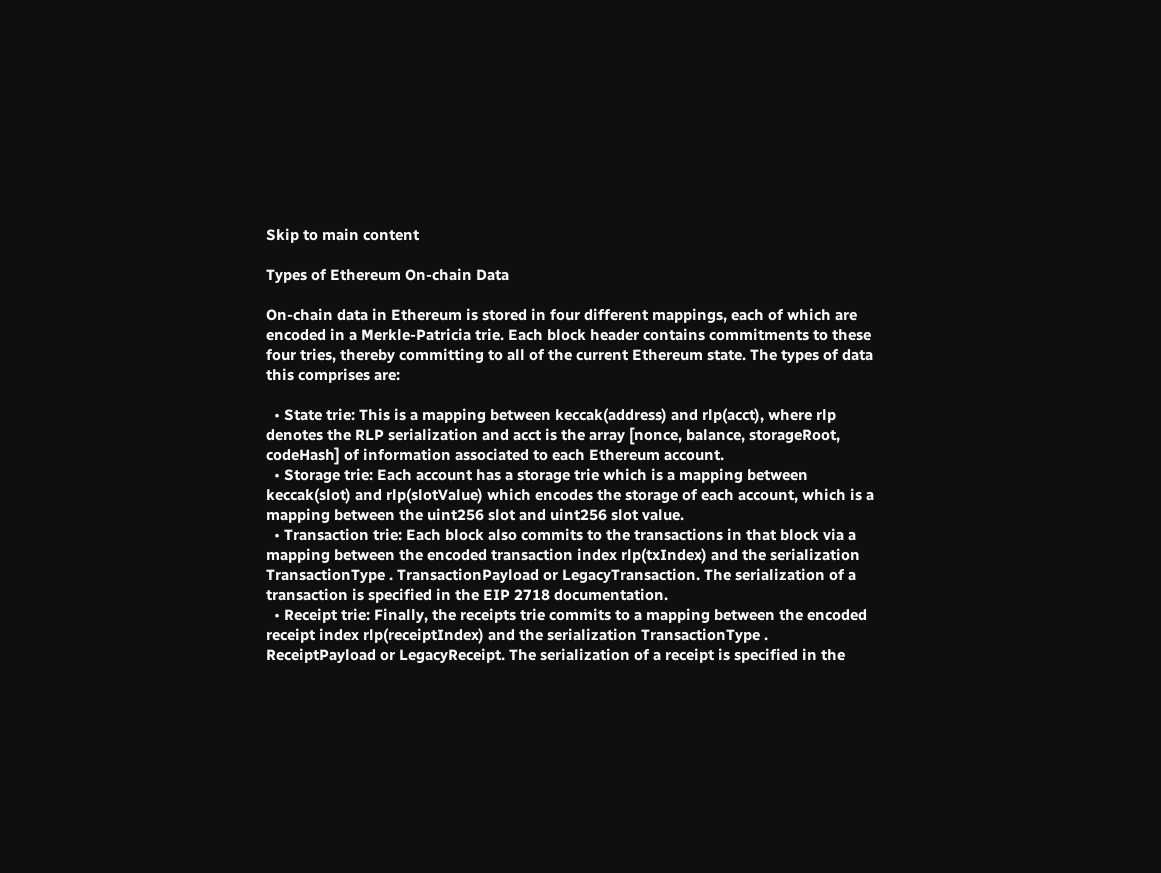Skip to main content

Types of Ethereum On-chain Data

On-chain data in Ethereum is stored in four different mappings, each of which are encoded in a Merkle-Patricia trie. Each block header contains commitments to these four tries, thereby committing to all of the current Ethereum state. The types of data this comprises are:

  • State trie: This is a mapping between keccak(address) and rlp(acct), where rlp denotes the RLP serialization and acct is the array [nonce, balance, storageRoot, codeHash] of information associated to each Ethereum account.
  • Storage trie: Each account has a storage trie which is a mapping between keccak(slot) and rlp(slotValue) which encodes the storage of each account, which is a mapping between the uint256 slot and uint256 slot value.
  • Transaction trie: Each block also commits to the transactions in that block via a mapping between the encoded transaction index rlp(txIndex) and the serialization TransactionType . TransactionPayload or LegacyTransaction. The serialization of a transaction is specified in the EIP 2718 documentation.
  • Receipt trie: Finally, the receipts trie commits to a mapping between the encoded receipt index rlp(receiptIndex) and the serialization TransactionType . ReceiptPayload or LegacyReceipt. The serialization of a receipt is specified in the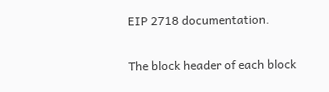EIP 2718 documentation.

The block header of each block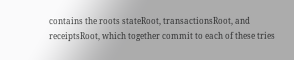contains the roots stateRoot, transactionsRoot, and receiptsRoot, which together commit to each of these tries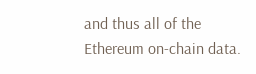and thus all of the Ethereum on-chain data.